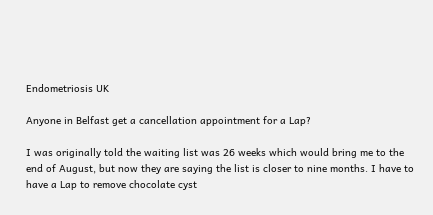Endometriosis UK

Anyone in Belfast get a cancellation appointment for a Lap?

I was originally told the waiting list was 26 weeks which would bring me to the end of August, but now they are saying the list is closer to nine months. I have to have a Lap to remove chocolate cyst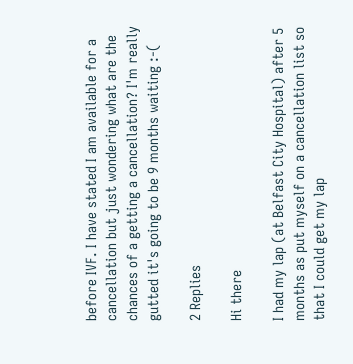before IVF. I have stated I am available for a cancellation but just wondering what are the chances of a getting a cancellation? I'm really gutted it's going to be 9 months waiting :-(

2 Replies

Hi there

I had my lap (at Belfast City Hospital) after 5 months as put myself on a cancellation list so that I could get my lap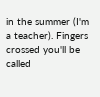in the summer (I'm a teacher). Fingers crossed you'll be called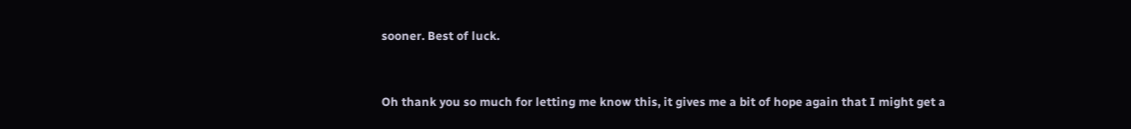sooner. Best of luck.


Oh thank you so much for letting me know this, it gives me a bit of hope again that I might get a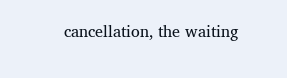cancellation, the waiting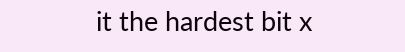it the hardest bit x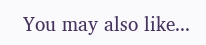You may also like...